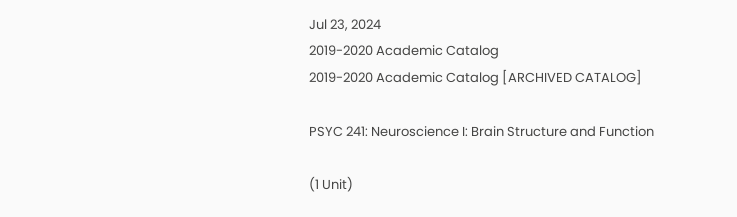Jul 23, 2024
2019-2020 Academic Catalog
2019-2020 Academic Catalog [ARCHIVED CATALOG]

PSYC 241: Neuroscience I: Brain Structure and Function

(1 Unit)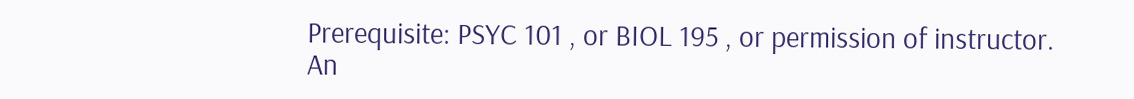Prerequisite: PSYC 101 , or BIOL 195 , or permission of instructor.
An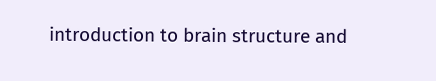introduction to brain structure and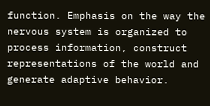function. Emphasis on the way the nervous system is organized to process information, construct representations of the world and generate adaptive behavior.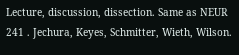Lecture, discussion, dissection. Same as NEUR 241 . Jechura, Keyes, Schmitter, Wieth, Wilson.